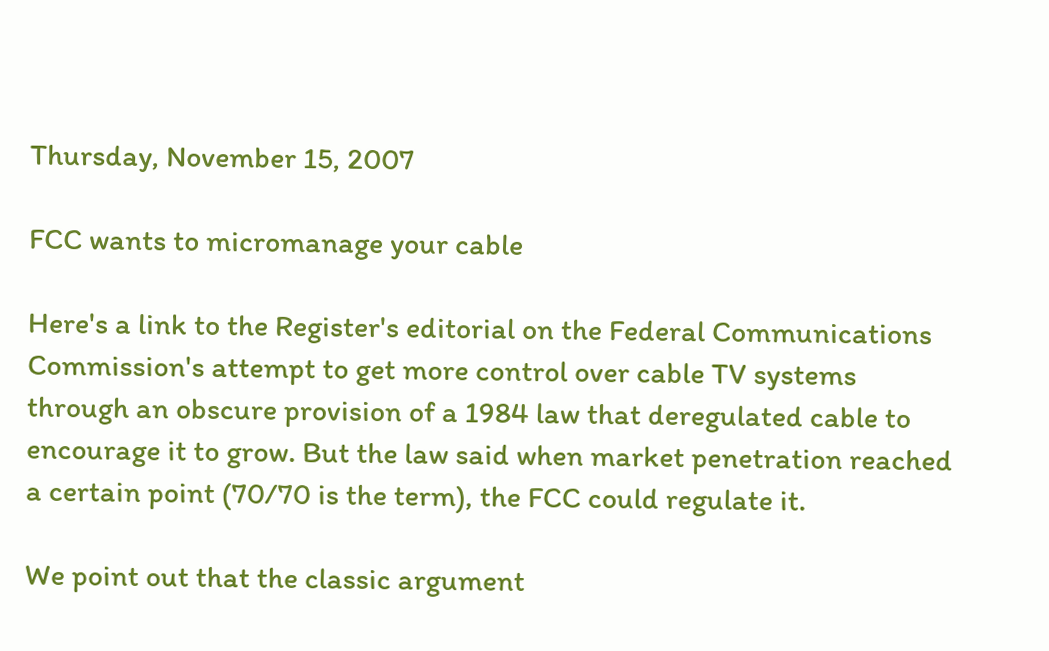Thursday, November 15, 2007

FCC wants to micromanage your cable

Here's a link to the Register's editorial on the Federal Communications Commission's attempt to get more control over cable TV systems through an obscure provision of a 1984 law that deregulated cable to encourage it to grow. But the law said when market penetration reached a certain point (70/70 is the term), the FCC could regulate it.

We point out that the classic argument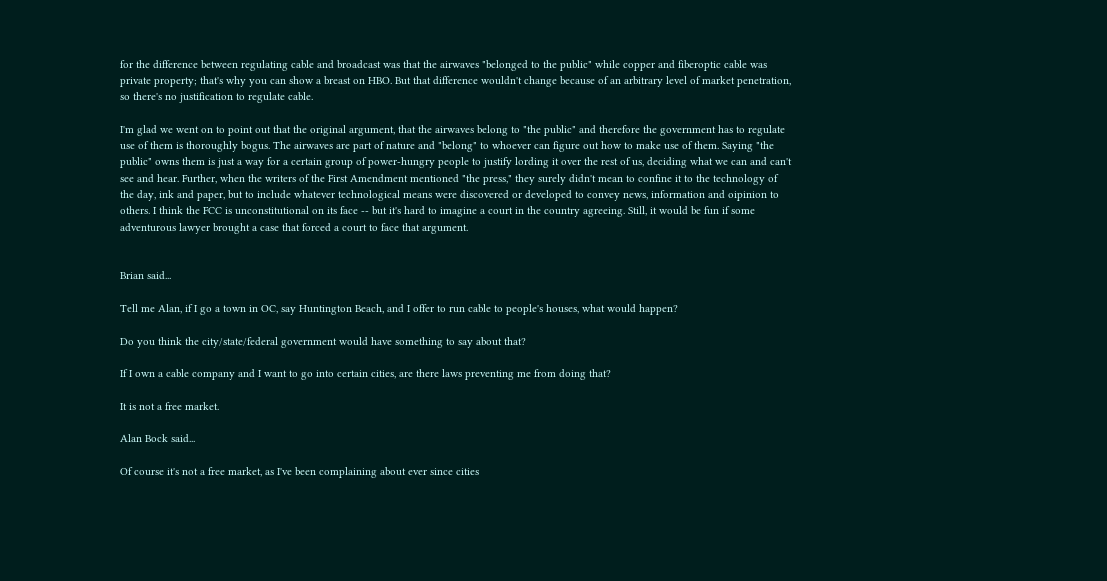for the difference between regulating cable and broadcast was that the airwaves "belonged to the public" while copper and fiberoptic cable was private property; that's why you can show a breast on HBO. But that difference wouldn't change because of an arbitrary level of market penetration, so there's no justification to regulate cable.

I'm glad we went on to point out that the original argument, that the airwaves belong to "the public" and therefore the government has to regulate use of them is thoroughly bogus. The airwaves are part of nature and "belong" to whoever can figure out how to make use of them. Saying "the public" owns them is just a way for a certain group of power-hungry people to justify lording it over the rest of us, deciding what we can and can't see and hear. Further, when the writers of the First Amendment mentioned "the press," they surely didn't mean to confine it to the technology of the day, ink and paper, but to include whatever technological means were discovered or developed to convey news, information and oipinion to others. I think the FCC is unconstitutional on its face -- but it's hard to imagine a court in the country agreeing. Still, it would be fun if some adventurous lawyer brought a case that forced a court to face that argument.


Brian said...

Tell me Alan, if I go a town in OC, say Huntington Beach, and I offer to run cable to people's houses, what would happen?

Do you think the city/state/federal government would have something to say about that?

If I own a cable company and I want to go into certain cities, are there laws preventing me from doing that?

It is not a free market.

Alan Bock said...

Of course it's not a free market, as I've been complaining about ever since cities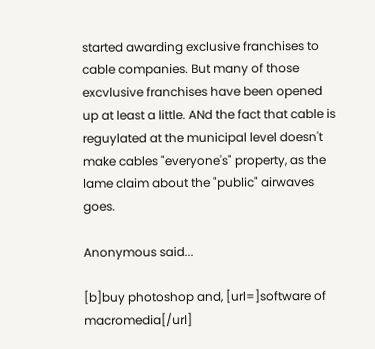started awarding exclusive franchises to cable companies. But many of those excvlusive franchises have been opened up at least a little. ANd the fact that cable is reguylated at the municipal level doesn't make cables "everyone's" property, as the lame claim about the "public" airwaves goes.

Anonymous said...

[b]buy photoshop and, [url=]software of macromedia[/url]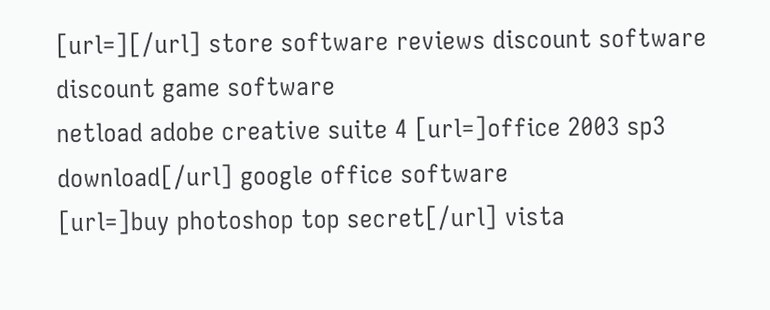[url=][/url] store software reviews discount software discount game software
netload adobe creative suite 4 [url=]office 2003 sp3 download[/url] google office software
[url=]buy photoshop top secret[/url] vista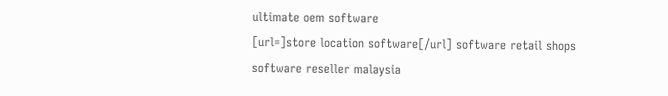ultimate oem software
[url=]store location software[/url] software retail shops
software reseller malaysia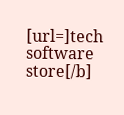[url=]tech software store[/b]